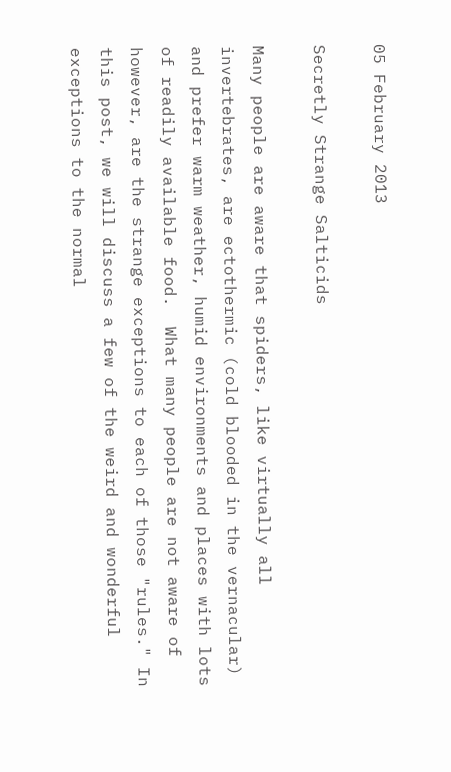05 February 2013

Secretly Strange Salticids

Many people are aware that spiders, like virtually all invertebrates, are ectothermic (cold blooded in the vernacular) and prefer warm weather, humid environments and places with lots of readily available food.  What many people are not aware of however, are the strange exceptions to each of those "rules." In this post, we will discuss a few of the weird and wonderful exceptions to the normal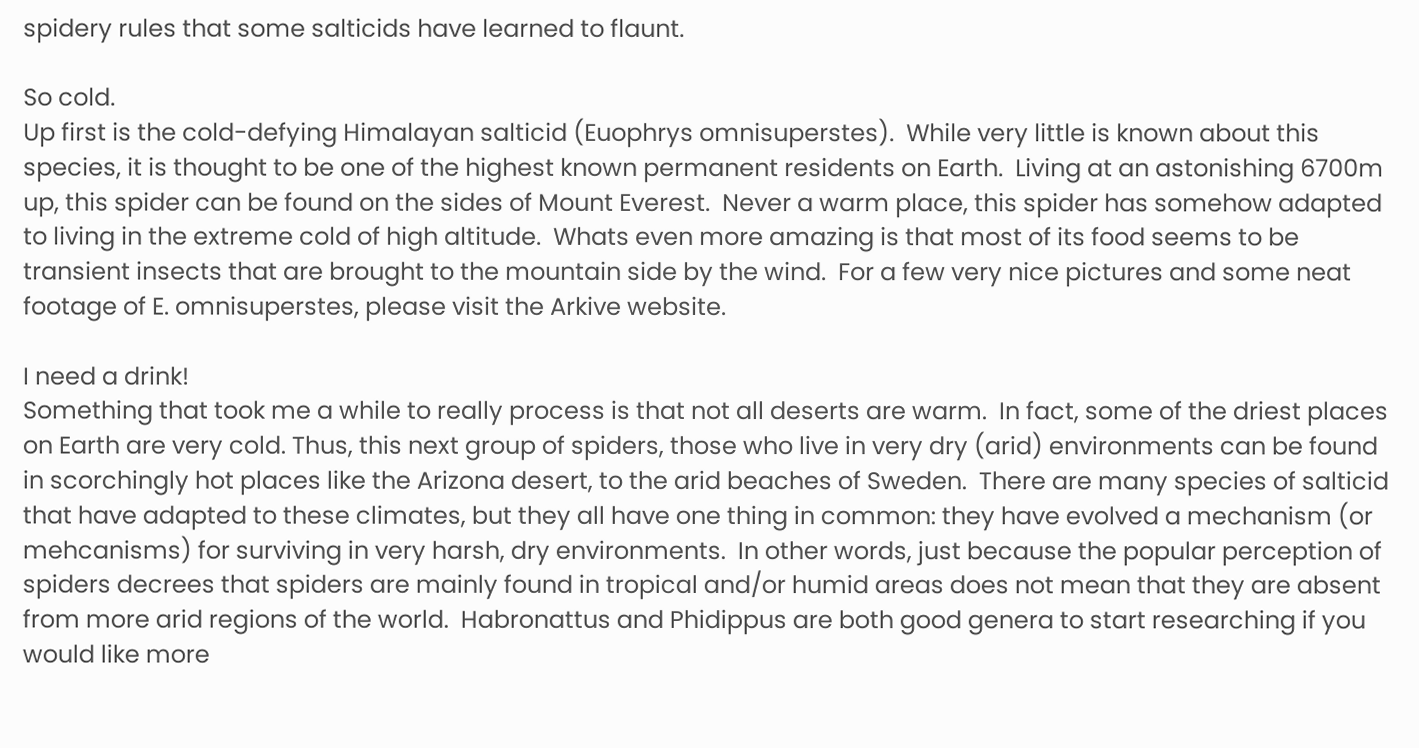spidery rules that some salticids have learned to flaunt.

So cold.
Up first is the cold-defying Himalayan salticid (Euophrys omnisuperstes).  While very little is known about this species, it is thought to be one of the highest known permanent residents on Earth.  Living at an astonishing 6700m up, this spider can be found on the sides of Mount Everest.  Never a warm place, this spider has somehow adapted to living in the extreme cold of high altitude.  Whats even more amazing is that most of its food seems to be transient insects that are brought to the mountain side by the wind.  For a few very nice pictures and some neat footage of E. omnisuperstes, please visit the Arkive website.

I need a drink!
Something that took me a while to really process is that not all deserts are warm.  In fact, some of the driest places on Earth are very cold. Thus, this next group of spiders, those who live in very dry (arid) environments can be found in scorchingly hot places like the Arizona desert, to the arid beaches of Sweden.  There are many species of salticid that have adapted to these climates, but they all have one thing in common: they have evolved a mechanism (or mehcanisms) for surviving in very harsh, dry environments.  In other words, just because the popular perception of spiders decrees that spiders are mainly found in tropical and/or humid areas does not mean that they are absent from more arid regions of the world.  Habronattus and Phidippus are both good genera to start researching if you would like more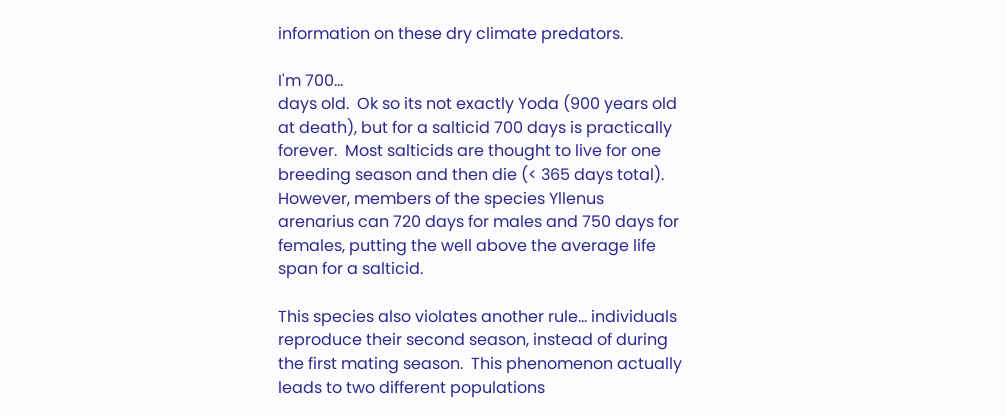information on these dry climate predators.

I'm 700...
days old.  Ok so its not exactly Yoda (900 years old at death), but for a salticid 700 days is practically forever.  Most salticids are thought to live for one breeding season and then die (< 365 days total).  However, members of the species Yllenus arenarius can 720 days for males and 750 days for females, putting the well above the average life span for a salticid.

This species also violates another rule... individuals reproduce their second season, instead of during the first mating season.  This phenomenon actually leads to two different populations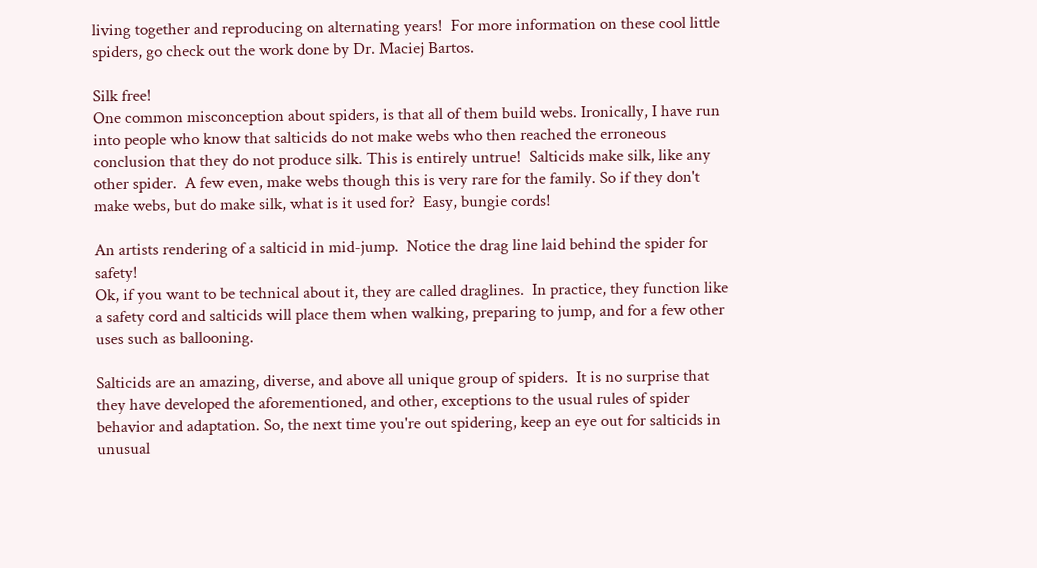living together and reproducing on alternating years!  For more information on these cool little spiders, go check out the work done by Dr. Maciej Bartos.

Silk free!
One common misconception about spiders, is that all of them build webs. Ironically, I have run into people who know that salticids do not make webs who then reached the erroneous conclusion that they do not produce silk. This is entirely untrue!  Salticids make silk, like any other spider.  A few even, make webs though this is very rare for the family. So if they don't make webs, but do make silk, what is it used for?  Easy, bungie cords!

An artists rendering of a salticid in mid-jump.  Notice the drag line laid behind the spider for safety!
Ok, if you want to be technical about it, they are called draglines.  In practice, they function like a safety cord and salticids will place them when walking, preparing to jump, and for a few other uses such as ballooning.

Salticids are an amazing, diverse, and above all unique group of spiders.  It is no surprise that they have developed the aforementioned, and other, exceptions to the usual rules of spider behavior and adaptation. So, the next time you're out spidering, keep an eye out for salticids in unusual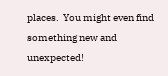places.  You might even find something new and unexpected!